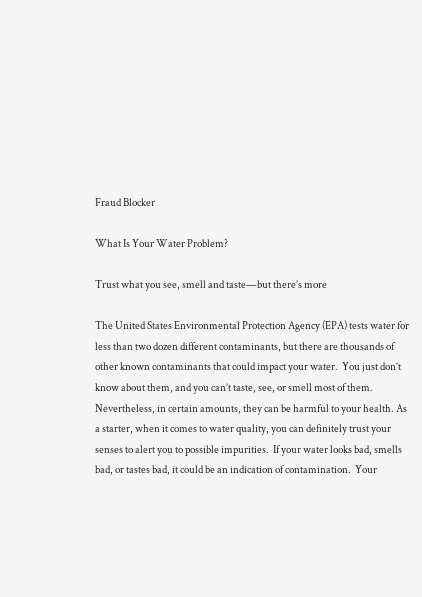Fraud Blocker

What Is Your Water Problem?

Trust what you see, smell and taste—but there’s more

The United States Environmental Protection Agency (EPA) tests water for less than two dozen different contaminants, but there are thousands of other known contaminants that could impact your water.  You just don’t know about them, and you can’t taste, see, or smell most of them.  Nevertheless, in certain amounts, they can be harmful to your health. As a starter, when it comes to water quality, you can definitely trust your senses to alert you to possible impurities.  If your water looks bad, smells bad, or tastes bad, it could be an indication of contamination.  Your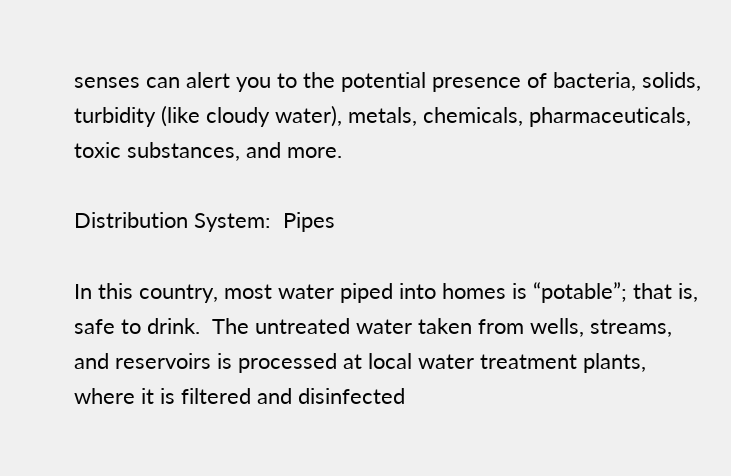senses can alert you to the potential presence of bacteria, solids, turbidity (like cloudy water), metals, chemicals, pharmaceuticals, toxic substances, and more.

Distribution System:  Pipes

In this country, most water piped into homes is “potable”; that is, safe to drink.  The untreated water taken from wells, streams, and reservoirs is processed at local water treatment plants, where it is filtered and disinfected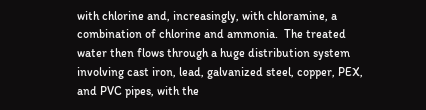with chlorine and, increasingly, with chloramine, a combination of chlorine and ammonia.  The treated water then flows through a huge distribution system involving cast iron, lead, galvanized steel, copper, PEX, and PVC pipes, with the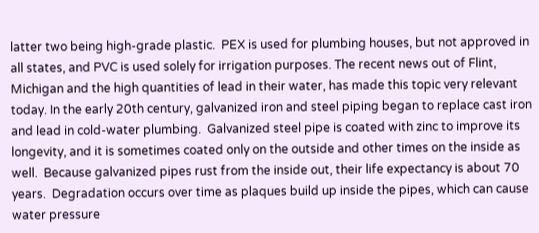latter two being high-grade plastic.  PEX is used for plumbing houses, but not approved in all states, and PVC is used solely for irrigation purposes. The recent news out of Flint, Michigan and the high quantities of lead in their water, has made this topic very relevant today. In the early 20th century, galvanized iron and steel piping began to replace cast iron and lead in cold-water plumbing.  Galvanized steel pipe is coated with zinc to improve its longevity, and it is sometimes coated only on the outside and other times on the inside as well.  Because galvanized pipes rust from the inside out, their life expectancy is about 70 years.  Degradation occurs over time as plaques build up inside the pipes, which can cause water pressure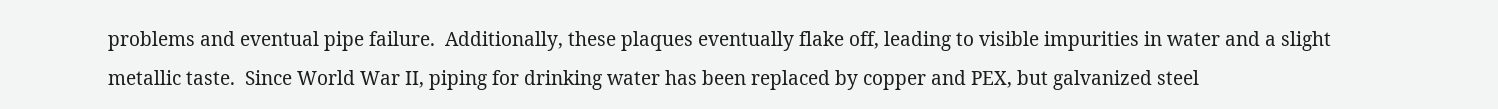problems and eventual pipe failure.  Additionally, these plaques eventually flake off, leading to visible impurities in water and a slight metallic taste.  Since World War II, piping for drinking water has been replaced by copper and PEX, but galvanized steel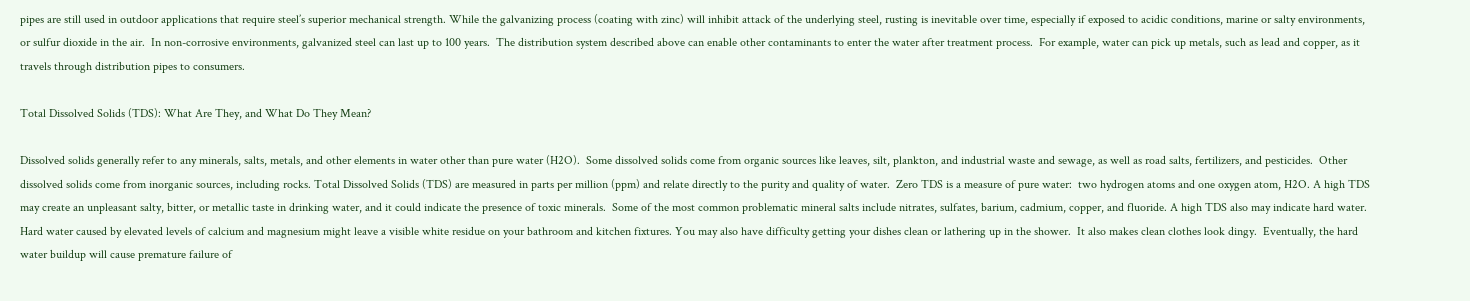pipes are still used in outdoor applications that require steel’s superior mechanical strength. While the galvanizing process (coating with zinc) will inhibit attack of the underlying steel, rusting is inevitable over time, especially if exposed to acidic conditions, marine or salty environments, or sulfur dioxide in the air.  In non-corrosive environments, galvanized steel can last up to 100 years.  The distribution system described above can enable other contaminants to enter the water after treatment process.  For example, water can pick up metals, such as lead and copper, as it travels through distribution pipes to consumers.

Total Dissolved Solids (TDS): What Are They, and What Do They Mean?

Dissolved solids generally refer to any minerals, salts, metals, and other elements in water other than pure water (H2O).  Some dissolved solids come from organic sources like leaves, silt, plankton, and industrial waste and sewage, as well as road salts, fertilizers, and pesticides.  Other dissolved solids come from inorganic sources, including rocks. Total Dissolved Solids (TDS) are measured in parts per million (ppm) and relate directly to the purity and quality of water.  Zero TDS is a measure of pure water:  two hydrogen atoms and one oxygen atom, H2O. A high TDS may create an unpleasant salty, bitter, or metallic taste in drinking water, and it could indicate the presence of toxic minerals.  Some of the most common problematic mineral salts include nitrates, sulfates, barium, cadmium, copper, and fluoride. A high TDS also may indicate hard water.  Hard water caused by elevated levels of calcium and magnesium might leave a visible white residue on your bathroom and kitchen fixtures. You may also have difficulty getting your dishes clean or lathering up in the shower.  It also makes clean clothes look dingy.  Eventually, the hard water buildup will cause premature failure of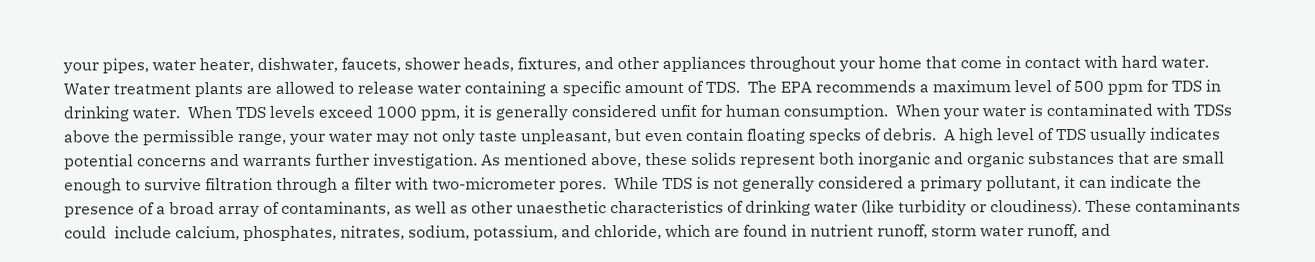your pipes, water heater, dishwater, faucets, shower heads, fixtures, and other appliances throughout your home that come in contact with hard water. Water treatment plants are allowed to release water containing a specific amount of TDS.  The EPA recommends a maximum level of 500 ppm for TDS in drinking water.  When TDS levels exceed 1000 ppm, it is generally considered unfit for human consumption.  When your water is contaminated with TDSs above the permissible range, your water may not only taste unpleasant, but even contain floating specks of debris.  A high level of TDS usually indicates potential concerns and warrants further investigation. As mentioned above, these solids represent both inorganic and organic substances that are small enough to survive filtration through a filter with two-micrometer pores.  While TDS is not generally considered a primary pollutant, it can indicate the presence of a broad array of contaminants, as well as other unaesthetic characteristics of drinking water (like turbidity or cloudiness). These contaminants could  include calcium, phosphates, nitrates, sodium, potassium, and chloride, which are found in nutrient runoff, storm water runoff, and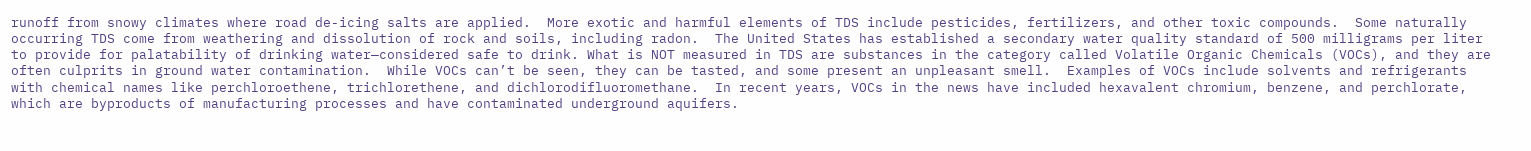runoff from snowy climates where road de-icing salts are applied.  More exotic and harmful elements of TDS include pesticides, fertilizers, and other toxic compounds.  Some naturally occurring TDS come from weathering and dissolution of rock and soils, including radon.  The United States has established a secondary water quality standard of 500 milligrams per liter to provide for palatability of drinking water—considered safe to drink. What is NOT measured in TDS are substances in the category called Volatile Organic Chemicals (VOCs), and they are often culprits in ground water contamination.  While VOCs can’t be seen, they can be tasted, and some present an unpleasant smell.  Examples of VOCs include solvents and refrigerants with chemical names like perchloroethene, trichlorethene, and dichlorodifluoromethane.  In recent years, VOCs in the news have included hexavalent chromium, benzene, and perchlorate, which are byproducts of manufacturing processes and have contaminated underground aquifers.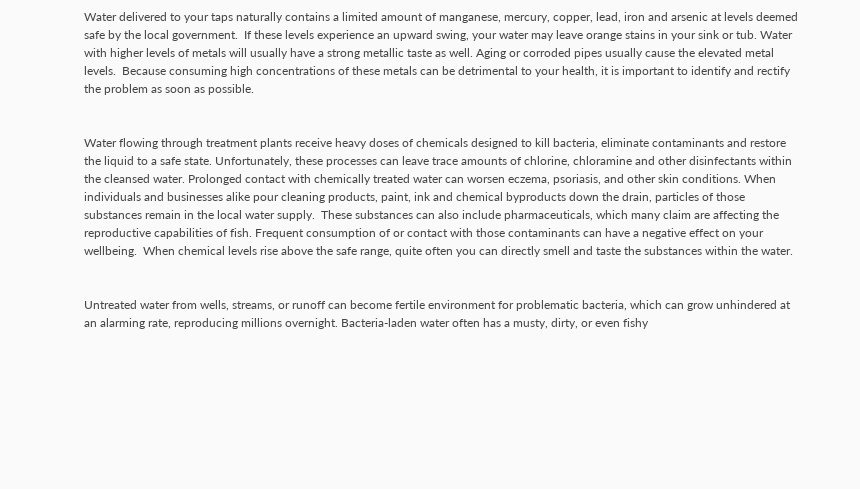Water delivered to your taps naturally contains a limited amount of manganese, mercury, copper, lead, iron and arsenic at levels deemed safe by the local government.  If these levels experience an upward swing, your water may leave orange stains in your sink or tub. Water with higher levels of metals will usually have a strong metallic taste as well. Aging or corroded pipes usually cause the elevated metal levels.  Because consuming high concentrations of these metals can be detrimental to your health, it is important to identify and rectify the problem as soon as possible.


Water flowing through treatment plants receive heavy doses of chemicals designed to kill bacteria, eliminate contaminants and restore the liquid to a safe state. Unfortunately, these processes can leave trace amounts of chlorine, chloramine and other disinfectants within the cleansed water. Prolonged contact with chemically treated water can worsen eczema, psoriasis, and other skin conditions. When individuals and businesses alike pour cleaning products, paint, ink and chemical byproducts down the drain, particles of those substances remain in the local water supply.  These substances can also include pharmaceuticals, which many claim are affecting the reproductive capabilities of fish. Frequent consumption of or contact with those contaminants can have a negative effect on your wellbeing.  When chemical levels rise above the safe range, quite often you can directly smell and taste the substances within the water.


Untreated water from wells, streams, or runoff can become fertile environment for problematic bacteria, which can grow unhindered at an alarming rate, reproducing millions overnight. Bacteria-laden water often has a musty, dirty, or even fishy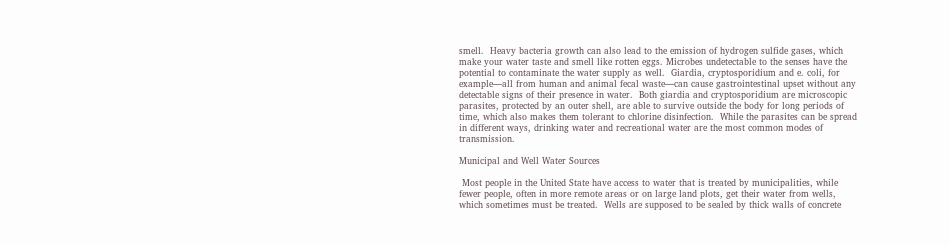smell.  Heavy bacteria growth can also lead to the emission of hydrogen sulfide gases, which make your water taste and smell like rotten eggs. Microbes undetectable to the senses have the potential to contaminate the water supply as well.  Giardia, cryptosporidium and e. coli, for example—all from human and animal fecal waste—can cause gastrointestinal upset without any detectable signs of their presence in water.  Both giardia and cryptosporidium are microscopic parasites, protected by an outer shell, are able to survive outside the body for long periods of time, which also makes them tolerant to chlorine disinfection.  While the parasites can be spread in different ways, drinking water and recreational water are the most common modes of transmission.

Municipal and Well Water Sources

 Most people in the United State have access to water that is treated by municipalities, while fewer people, often in more remote areas or on large land plots, get their water from wells, which sometimes must be treated.  Wells are supposed to be sealed by thick walls of concrete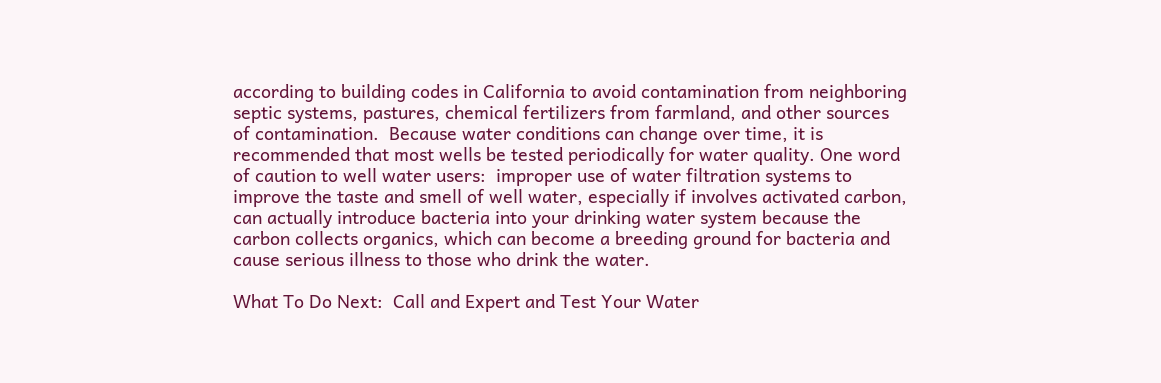according to building codes in California to avoid contamination from neighboring septic systems, pastures, chemical fertilizers from farmland, and other sources of contamination.  Because water conditions can change over time, it is recommended that most wells be tested periodically for water quality. One word of caution to well water users:  improper use of water filtration systems to improve the taste and smell of well water, especially if involves activated carbon, can actually introduce bacteria into your drinking water system because the carbon collects organics, which can become a breeding ground for bacteria and cause serious illness to those who drink the water.

What To Do Next:  Call and Expert and Test Your Water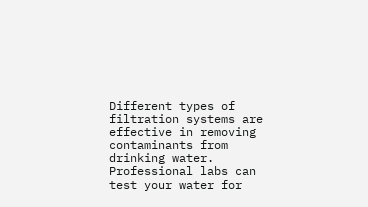Different types of filtration systems are effective in removing contaminants from drinking water.  Professional labs can test your water for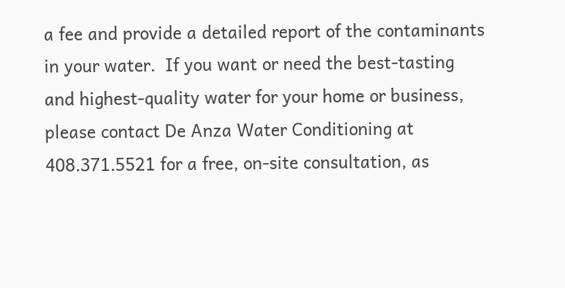a fee and provide a detailed report of the contaminants in your water.  If you want or need the best-tasting and highest-quality water for your home or business, please contact De Anza Water Conditioning at 408.371.5521 for a free, on-site consultation, as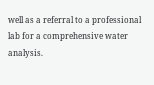well as a referral to a professional lab for a comprehensive water analysis.